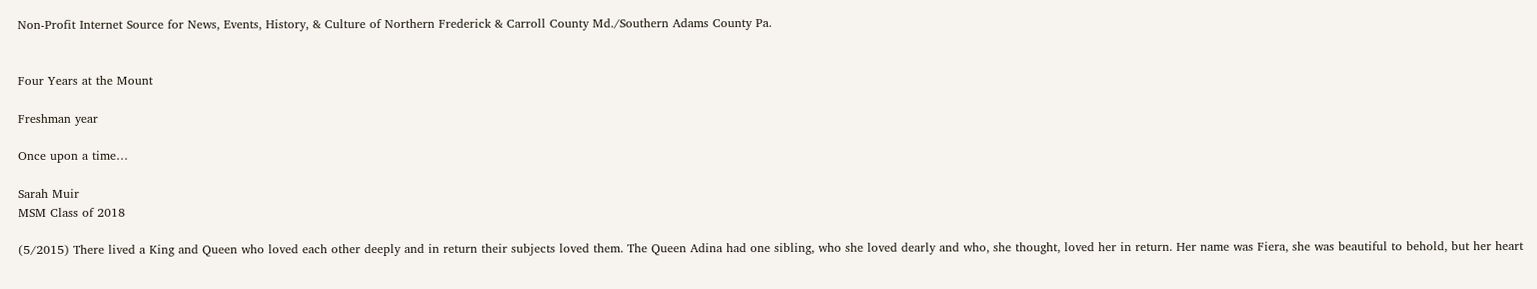Non-Profit Internet Source for News, Events, History, & Culture of Northern Frederick & Carroll County Md./Southern Adams County Pa.


Four Years at the Mount

Freshman year

Once upon a time…

Sarah Muir
MSM Class of 2018

(5/2015) There lived a King and Queen who loved each other deeply and in return their subjects loved them. The Queen Adina had one sibling, who she loved dearly and who, she thought, loved her in return. Her name was Fiera, she was beautiful to behold, but her heart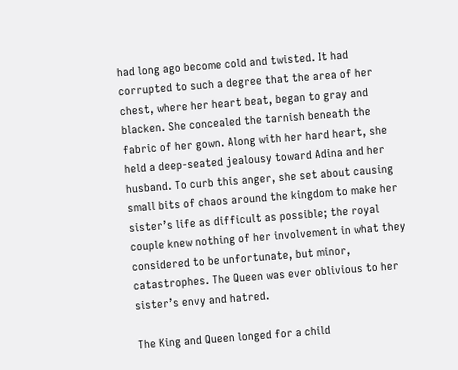had long ago become cold and twisted. It had corrupted to such a degree that the area of her chest, where her heart beat, began to gray and blacken. She concealed the tarnish beneath the fabric of her gown. Along with her hard heart, she held a deep-seated jealousy toward Adina and her husband. To curb this anger, she set about causing small bits of chaos around the kingdom to make her sister’s life as difficult as possible; the royal couple knew nothing of her involvement in what they considered to be unfortunate, but minor, catastrophes. The Queen was ever oblivious to her sister’s envy and hatred.

The King and Queen longed for a child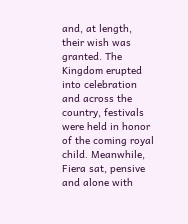and, at length, their wish was granted. The Kingdom erupted into celebration and across the country, festivals were held in honor of the coming royal child. Meanwhile, Fiera sat, pensive and alone with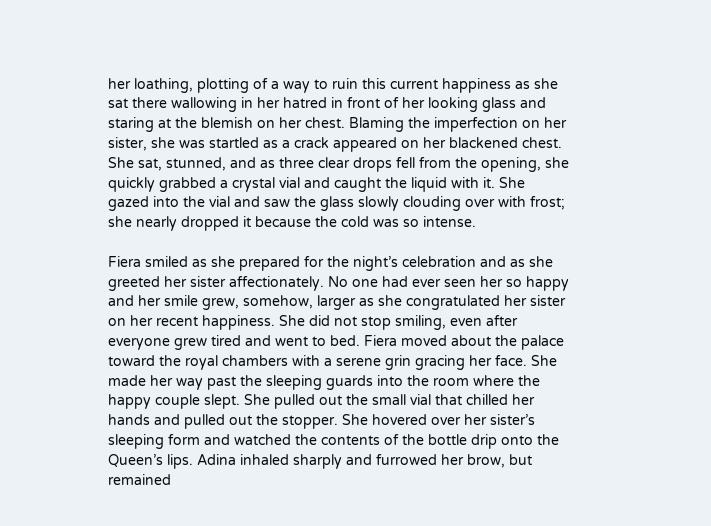her loathing, plotting of a way to ruin this current happiness as she sat there wallowing in her hatred in front of her looking glass and staring at the blemish on her chest. Blaming the imperfection on her sister, she was startled as a crack appeared on her blackened chest. She sat, stunned, and as three clear drops fell from the opening, she quickly grabbed a crystal vial and caught the liquid with it. She gazed into the vial and saw the glass slowly clouding over with frost; she nearly dropped it because the cold was so intense.

Fiera smiled as she prepared for the night’s celebration and as she greeted her sister affectionately. No one had ever seen her so happy and her smile grew, somehow, larger as she congratulated her sister on her recent happiness. She did not stop smiling, even after everyone grew tired and went to bed. Fiera moved about the palace toward the royal chambers with a serene grin gracing her face. She made her way past the sleeping guards into the room where the happy couple slept. She pulled out the small vial that chilled her hands and pulled out the stopper. She hovered over her sister’s sleeping form and watched the contents of the bottle drip onto the Queen’s lips. Adina inhaled sharply and furrowed her brow, but remained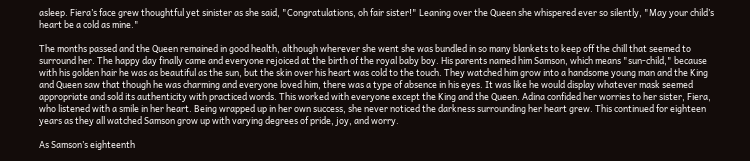asleep. Fiera’s face grew thoughtful yet sinister as she said, "Congratulations, oh fair sister!" Leaning over the Queen she whispered ever so silently, "May your child’s heart be a cold as mine."

The months passed and the Queen remained in good health, although wherever she went she was bundled in so many blankets to keep off the chill that seemed to surround her. The happy day finally came and everyone rejoiced at the birth of the royal baby boy. His parents named him Samson, which means "sun-child," because with his golden hair he was as beautiful as the sun, but the skin over his heart was cold to the touch. They watched him grow into a handsome young man and the King and Queen saw that though he was charming and everyone loved him, there was a type of absence in his eyes. It was like he would display whatever mask seemed appropriate and sold its authenticity with practiced words. This worked with everyone except the King and the Queen. Adina confided her worries to her sister, Fiera, who listened with a smile in her heart. Being wrapped up in her own success, she never noticed the darkness surrounding her heart grew. This continued for eighteen years as they all watched Samson grow up with varying degrees of pride, joy, and worry.

As Samson’s eighteenth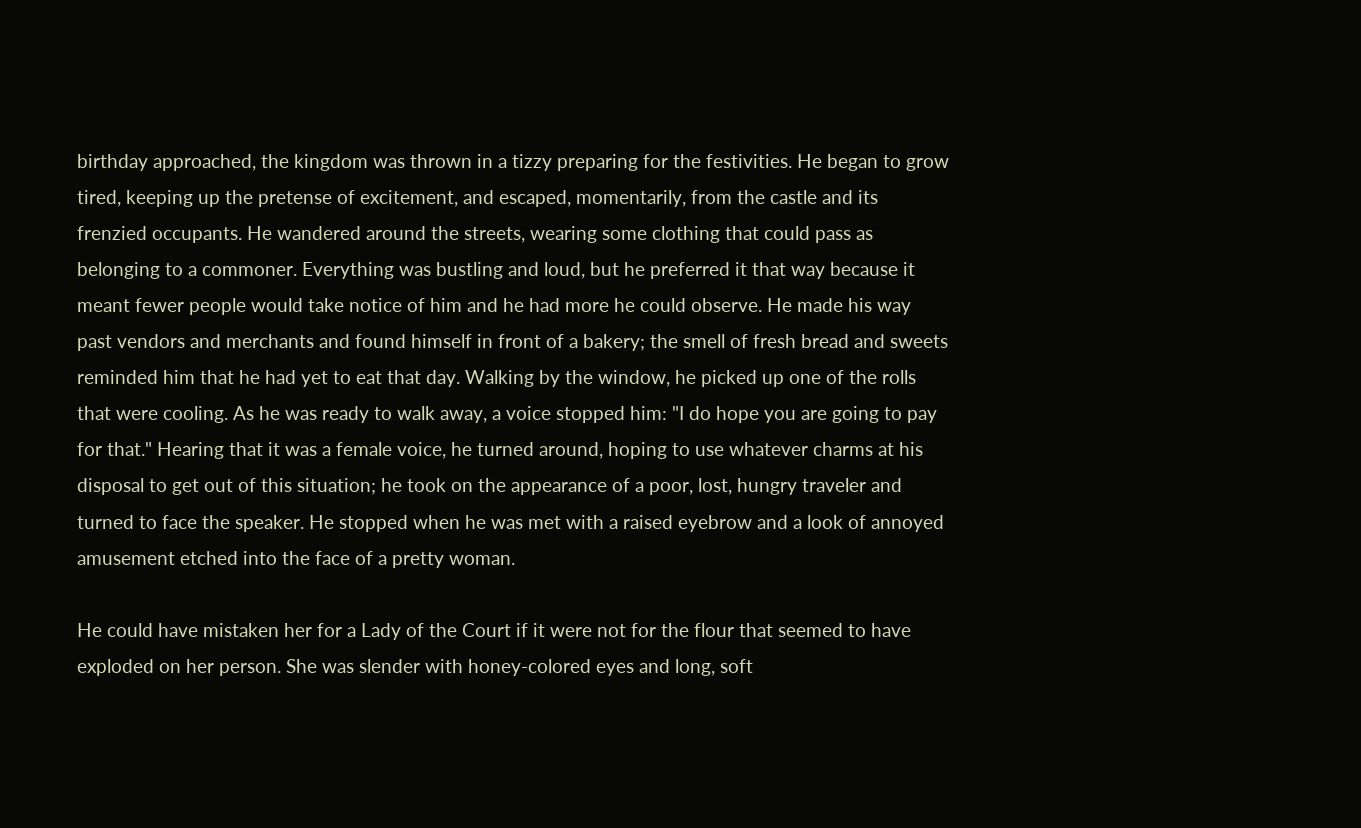birthday approached, the kingdom was thrown in a tizzy preparing for the festivities. He began to grow tired, keeping up the pretense of excitement, and escaped, momentarily, from the castle and its frenzied occupants. He wandered around the streets, wearing some clothing that could pass as belonging to a commoner. Everything was bustling and loud, but he preferred it that way because it meant fewer people would take notice of him and he had more he could observe. He made his way past vendors and merchants and found himself in front of a bakery; the smell of fresh bread and sweets reminded him that he had yet to eat that day. Walking by the window, he picked up one of the rolls that were cooling. As he was ready to walk away, a voice stopped him: "I do hope you are going to pay for that." Hearing that it was a female voice, he turned around, hoping to use whatever charms at his disposal to get out of this situation; he took on the appearance of a poor, lost, hungry traveler and turned to face the speaker. He stopped when he was met with a raised eyebrow and a look of annoyed amusement etched into the face of a pretty woman.

He could have mistaken her for a Lady of the Court if it were not for the flour that seemed to have exploded on her person. She was slender with honey-colored eyes and long, soft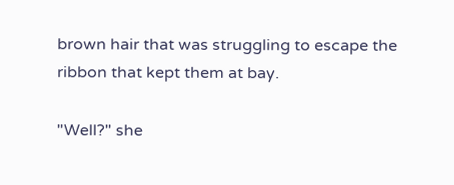brown hair that was struggling to escape the ribbon that kept them at bay.

"Well?" she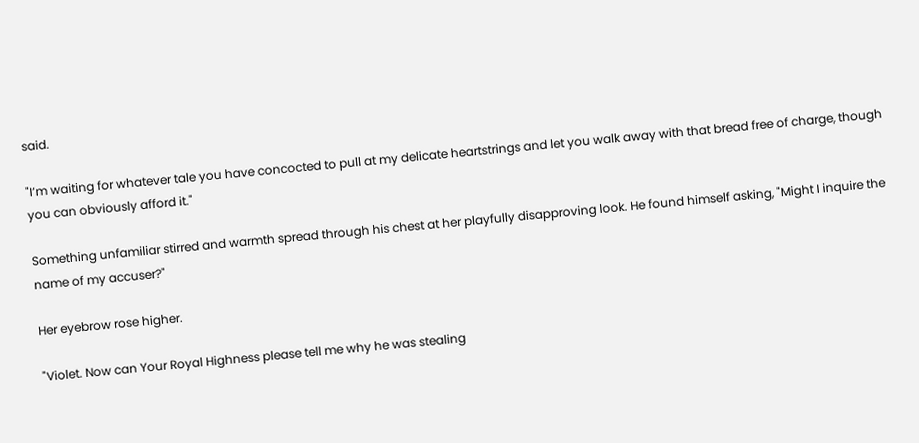said.

"I’m waiting for whatever tale you have concocted to pull at my delicate heartstrings and let you walk away with that bread free of charge, though you can obviously afford it."

Something unfamiliar stirred and warmth spread through his chest at her playfully disapproving look. He found himself asking, "Might I inquire the name of my accuser?"

Her eyebrow rose higher.

"Violet. Now can Your Royal Highness please tell me why he was stealing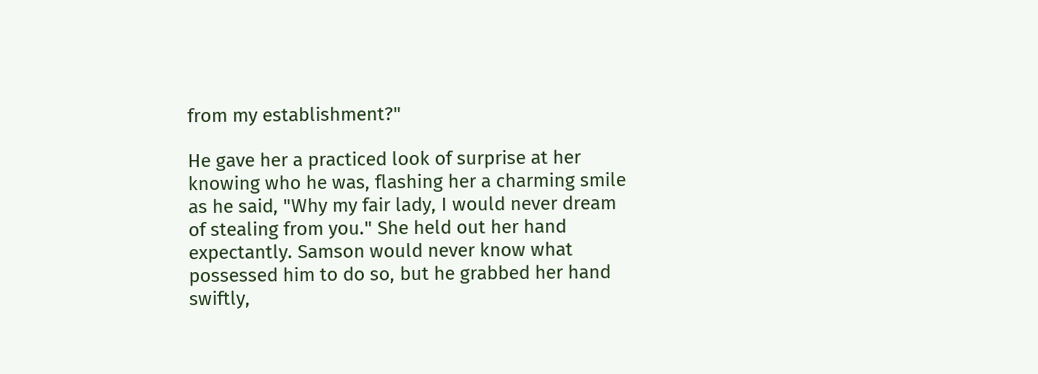from my establishment?"

He gave her a practiced look of surprise at her knowing who he was, flashing her a charming smile as he said, "Why my fair lady, I would never dream of stealing from you." She held out her hand expectantly. Samson would never know what possessed him to do so, but he grabbed her hand swiftly,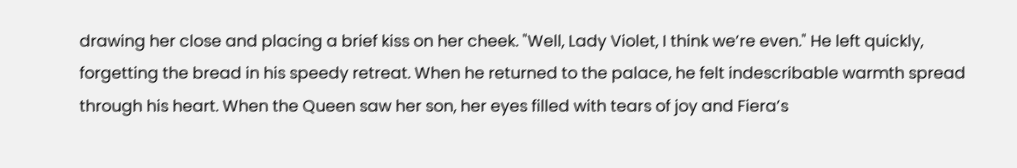drawing her close and placing a brief kiss on her cheek. "Well, Lady Violet, I think we’re even." He left quickly, forgetting the bread in his speedy retreat. When he returned to the palace, he felt indescribable warmth spread through his heart. When the Queen saw her son, her eyes filled with tears of joy and Fiera’s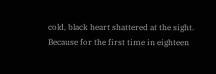cold, black heart shattered at the sight. Because for the first time in eighteen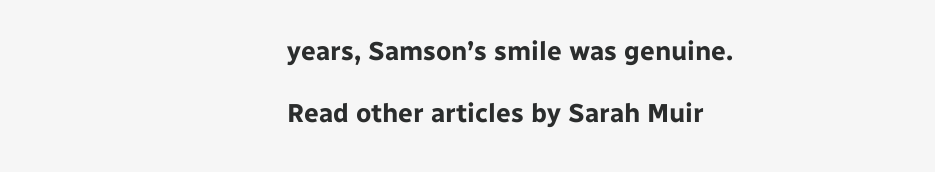years, Samson’s smile was genuine.

Read other articles by Sarah Muir